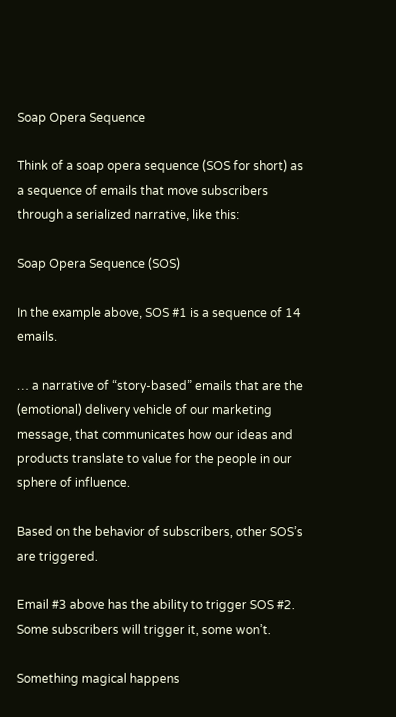Soap Opera Sequence

Think of a soap opera sequence (SOS for short) as a sequence of emails that move subscribers through a serialized narrative, like this:

Soap Opera Sequence (SOS)

In the example above, SOS #1 is a sequence of 14 emails.

… a narrative of “story-based” emails that are the (emotional) delivery vehicle of our marketing message, that communicates how our ideas and products translate to value for the people in our sphere of influence.

Based on the behavior of subscribers, other SOS’s are triggered.

Email #3 above has the ability to trigger SOS #2. Some subscribers will trigger it, some won’t.

Something magical happens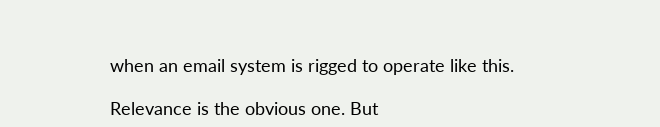when an email system is rigged to operate like this.

Relevance is the obvious one. But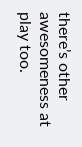there’s other awesomeness at play too.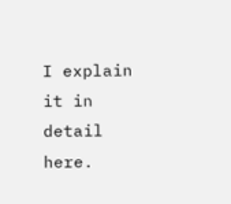I explain it in detail here.